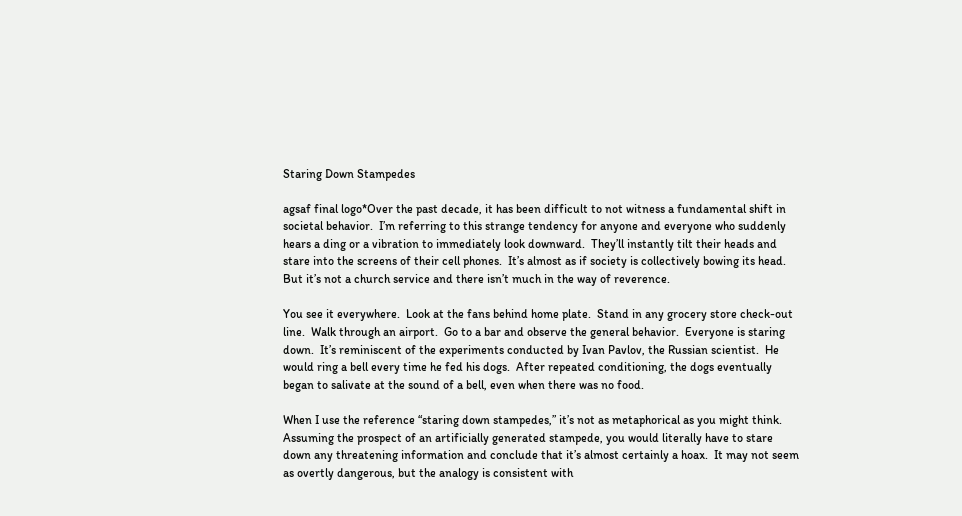Staring Down Stampedes

agsaf final logo*Over the past decade, it has been difficult to not witness a fundamental shift in societal behavior.  I’m referring to this strange tendency for anyone and everyone who suddenly hears a ding or a vibration to immediately look downward.  They’ll instantly tilt their heads and stare into the screens of their cell phones.  It’s almost as if society is collectively bowing its head.  But it’s not a church service and there isn’t much in the way of reverence.

You see it everywhere.  Look at the fans behind home plate.  Stand in any grocery store check-out line.  Walk through an airport.  Go to a bar and observe the general behavior.  Everyone is staring down.  It’s reminiscent of the experiments conducted by Ivan Pavlov, the Russian scientist.  He would ring a bell every time he fed his dogs.  After repeated conditioning, the dogs eventually began to salivate at the sound of a bell, even when there was no food.

When I use the reference “staring down stampedes,” it’s not as metaphorical as you might think.  Assuming the prospect of an artificially generated stampede, you would literally have to stare down any threatening information and conclude that it’s almost certainly a hoax.  It may not seem as overtly dangerous, but the analogy is consistent with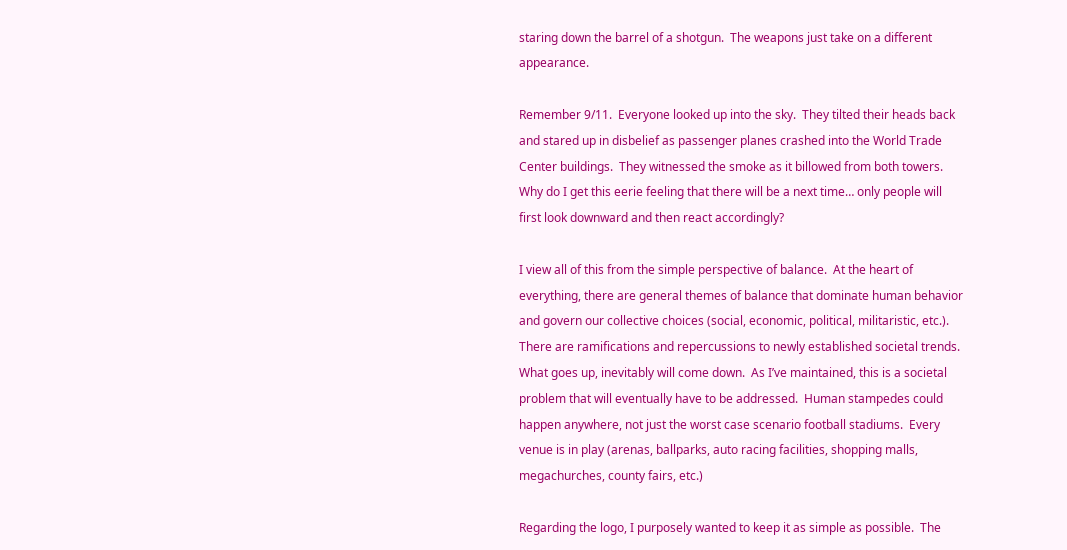staring down the barrel of a shotgun.  The weapons just take on a different appearance.

Remember 9/11.  Everyone looked up into the sky.  They tilted their heads back and stared up in disbelief as passenger planes crashed into the World Trade Center buildings.  They witnessed the smoke as it billowed from both towers.  Why do I get this eerie feeling that there will be a next time… only people will first look downward and then react accordingly?

I view all of this from the simple perspective of balance.  At the heart of everything, there are general themes of balance that dominate human behavior and govern our collective choices (social, economic, political, militaristic, etc.).  There are ramifications and repercussions to newly established societal trends.  What goes up, inevitably will come down.  As I’ve maintained, this is a societal problem that will eventually have to be addressed.  Human stampedes could happen anywhere, not just the worst case scenario football stadiums.  Every venue is in play (arenas, ballparks, auto racing facilities, shopping malls, megachurches, county fairs, etc.)

Regarding the logo, I purposely wanted to keep it as simple as possible.  The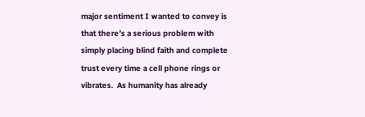major sentiment I wanted to convey is that there’s a serious problem with simply placing blind faith and complete trust every time a cell phone rings or vibrates.  As humanity has already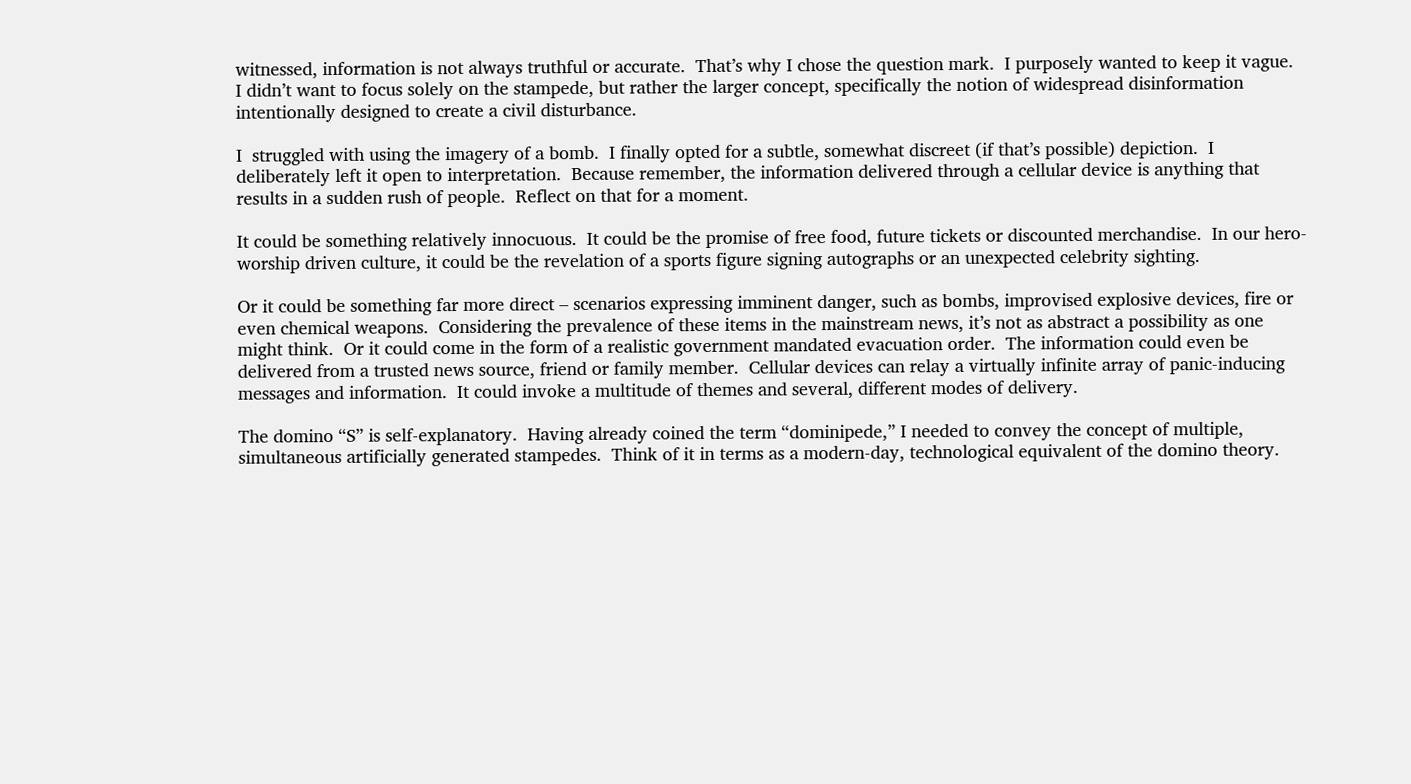witnessed, information is not always truthful or accurate.  That’s why I chose the question mark.  I purposely wanted to keep it vague.  I didn’t want to focus solely on the stampede, but rather the larger concept, specifically the notion of widespread disinformation intentionally designed to create a civil disturbance.

I  struggled with using the imagery of a bomb.  I finally opted for a subtle, somewhat discreet (if that’s possible) depiction.  I deliberately left it open to interpretation.  Because remember, the information delivered through a cellular device is anything that results in a sudden rush of people.  Reflect on that for a moment.

It could be something relatively innocuous.  It could be the promise of free food, future tickets or discounted merchandise.  In our hero-worship driven culture, it could be the revelation of a sports figure signing autographs or an unexpected celebrity sighting.

Or it could be something far more direct – scenarios expressing imminent danger, such as bombs, improvised explosive devices, fire or even chemical weapons.  Considering the prevalence of these items in the mainstream news, it’s not as abstract a possibility as one might think.  Or it could come in the form of a realistic government mandated evacuation order.  The information could even be delivered from a trusted news source, friend or family member.  Cellular devices can relay a virtually infinite array of panic-inducing messages and information.  It could invoke a multitude of themes and several, different modes of delivery.

The domino “S” is self-explanatory.  Having already coined the term “dominipede,” I needed to convey the concept of multiple, simultaneous artificially generated stampedes.  Think of it in terms as a modern-day, technological equivalent of the domino theory.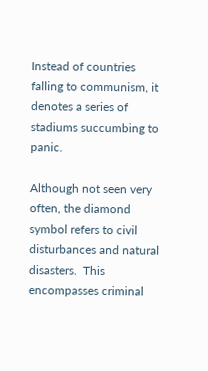Instead of countries falling to communism, it denotes a series of stadiums succumbing to panic.

Although not seen very often, the diamond symbol refers to civil disturbances and natural disasters.  This encompasses criminal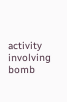activity involving bomb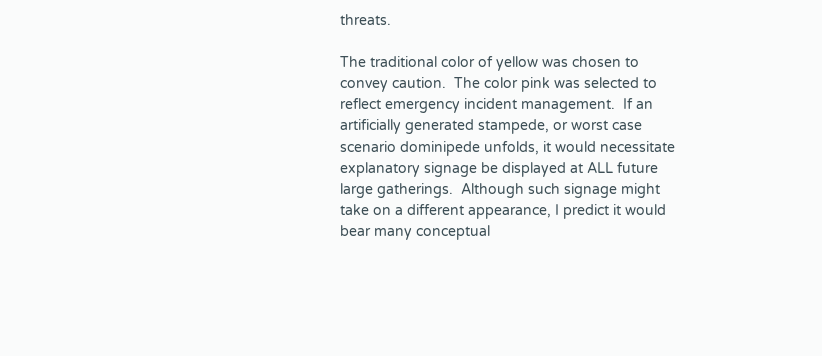threats.

The traditional color of yellow was chosen to convey caution.  The color pink was selected to reflect emergency incident management.  If an artificially generated stampede, or worst case scenario dominipede unfolds, it would necessitate explanatory signage be displayed at ALL future large gatherings.  Although such signage might take on a different appearance, I predict it would bear many conceptual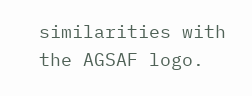similarities with the AGSAF logo.